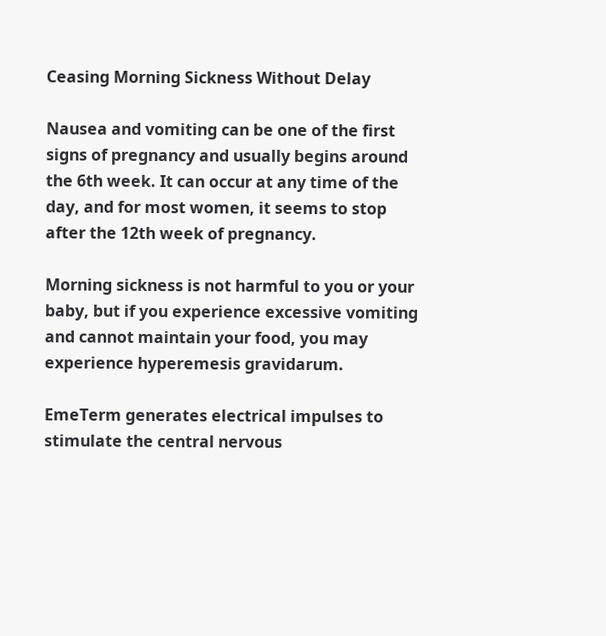Ceasing Morning Sickness Without Delay

Nausea and vomiting can be one of the first signs of pregnancy and usually begins around the 6th week. It can occur at any time of the day, and for most women, it seems to stop after the 12th week of pregnancy.

Morning sickness is not harmful to you or your baby, but if you experience excessive vomiting and cannot maintain your food, you may experience hyperemesis gravidarum.

EmeTerm generates electrical impulses to stimulate the central nervous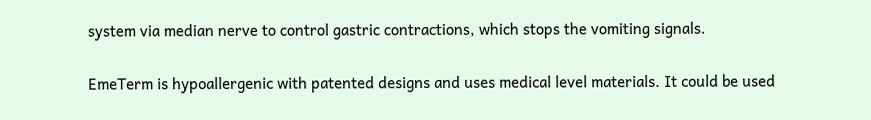system via median nerve to control gastric contractions, which stops the vomiting signals.

EmeTerm is hypoallergenic with patented designs and uses medical level materials. It could be used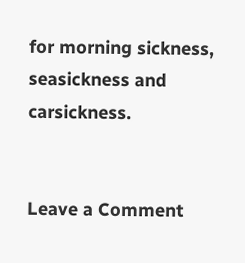for morning sickness, seasickness and carsickness.


Leave a Comment